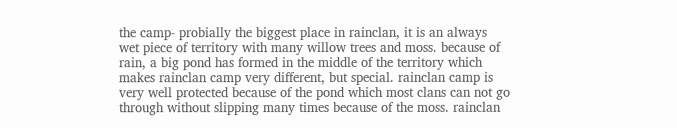the camp- probially the biggest place in rainclan, it is an always wet piece of territory with many willow trees and moss. because of rain, a big pond has formed in the middle of the territory which makes rainclan camp very different, but special. rainclan camp is very well protected because of the pond which most clans can not go through without slipping many times because of the moss. rainclan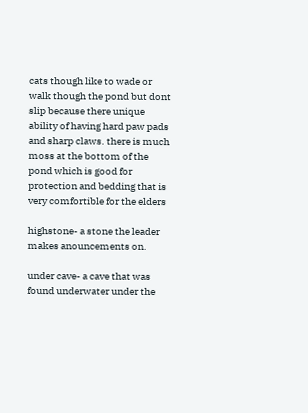cats though like to wade or walk though the pond but dont slip because there unique ability of having hard paw pads and sharp claws. there is much moss at the bottom of the pond which is good for protection and bedding that is very comfortible for the elders

highstone- a stone the leader makes anouncements on.

under cave- a cave that was found underwater under the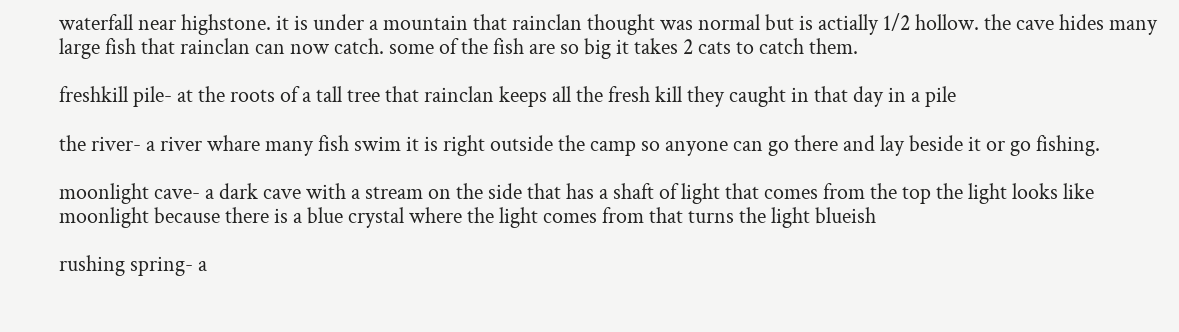waterfall near highstone. it is under a mountain that rainclan thought was normal but is actially 1/2 hollow. the cave hides many large fish that rainclan can now catch. some of the fish are so big it takes 2 cats to catch them.

freshkill pile- at the roots of a tall tree that rainclan keeps all the fresh kill they caught in that day in a pile

the river- a river whare many fish swim it is right outside the camp so anyone can go there and lay beside it or go fishing.

moonlight cave- a dark cave with a stream on the side that has a shaft of light that comes from the top the light looks like moonlight because there is a blue crystal where the light comes from that turns the light blueish

rushing spring- a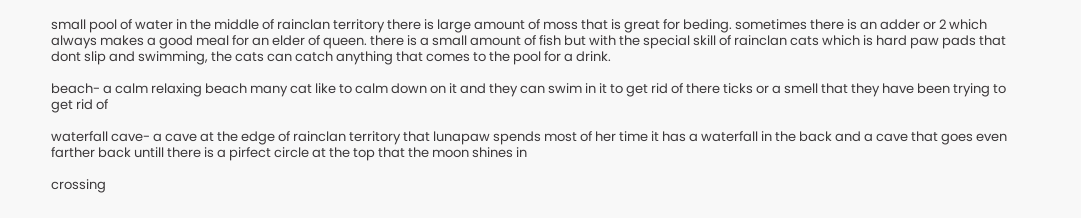small pool of water in the middle of rainclan territory there is large amount of moss that is great for beding. sometimes there is an adder or 2 which always makes a good meal for an elder of queen. there is a small amount of fish but with the special skill of rainclan cats which is hard paw pads that dont slip and swimming, the cats can catch anything that comes to the pool for a drink.

beach- a calm relaxing beach many cat like to calm down on it and they can swim in it to get rid of there ticks or a smell that they have been trying to get rid of

waterfall cave- a cave at the edge of rainclan territory that lunapaw spends most of her time it has a waterfall in the back and a cave that goes even farther back untill there is a pirfect circle at the top that the moon shines in

crossing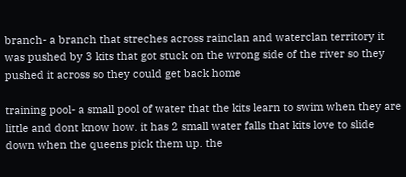branch- a branch that streches across rainclan and waterclan territory it was pushed by 3 kits that got stuck on the wrong side of the river so they pushed it across so they could get back home

training pool- a small pool of water that the kits learn to swim when they are little and dont know how. it has 2 small water falls that kits love to slide down when the queens pick them up. the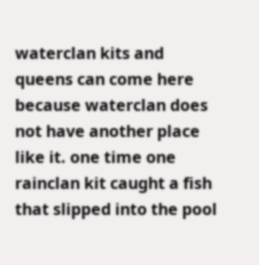waterclan kits and queens can come here because waterclan does not have another place like it. one time one rainclan kit caught a fish that slipped into the pool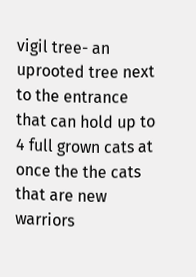vigil tree- an uprooted tree next to the entrance that can hold up to 4 full grown cats at once the the cats that are new warriors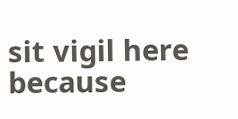sit vigil here because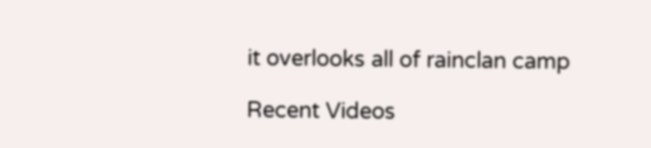it overlooks all of rainclan camp

Recent Videos